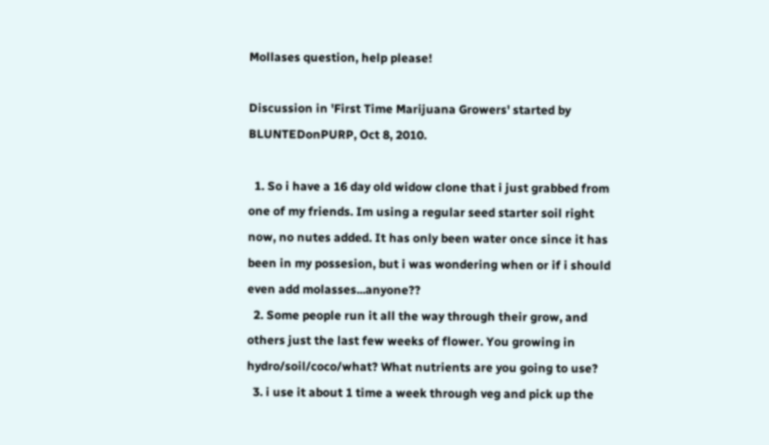Mollases question, help please!

Discussion in 'First Time Marijuana Growers' started by BLUNTEDonPURP, Oct 8, 2010.

  1. So i have a 16 day old widow clone that i just grabbed from one of my friends. Im using a regular seed starter soil right now, no nutes added. It has only been water once since it has been in my possesion, but i was wondering when or if i should even add molasses...anyone??
  2. Some people run it all the way through their grow, and others just the last few weeks of flower. You growing in hydro/soil/coco/what? What nutrients are you going to use?
  3. i use it about 1 time a week through veg and pick up the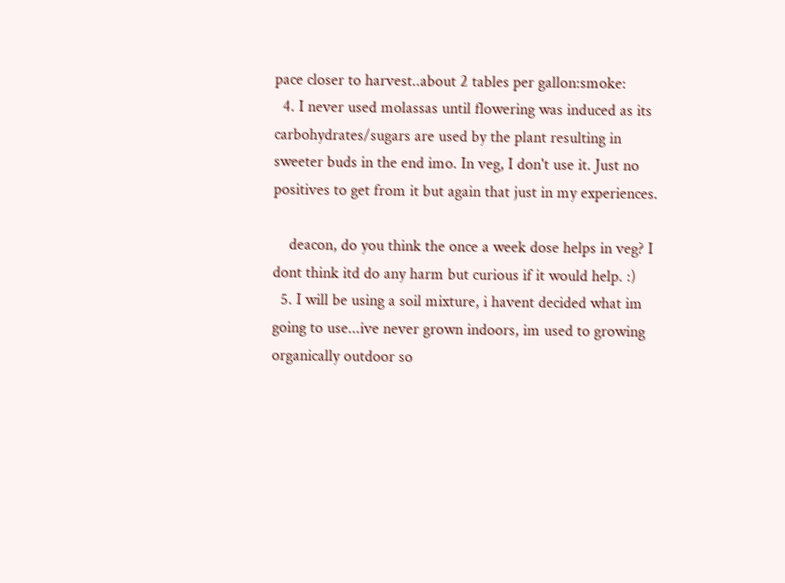pace closer to harvest..about 2 tables per gallon:smoke:
  4. I never used molassas until flowering was induced as its carbohydrates/sugars are used by the plant resulting in sweeter buds in the end imo. In veg, I don't use it. Just no positives to get from it but again that just in my experiences.

    deacon, do you think the once a week dose helps in veg? I dont think itd do any harm but curious if it would help. :)
  5. I will be using a soil mixture, i havent decided what im going to use...ive never grown indoors, im used to growing organically outdoor so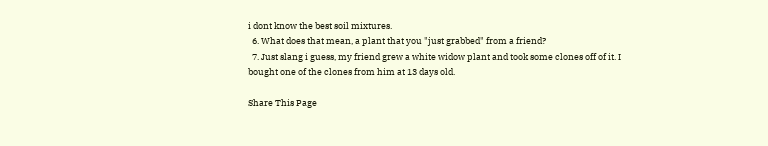i dont know the best soil mixtures.
  6. What does that mean, a plant that you "just grabbed" from a friend?
  7. Just slang i guess, my friend grew a white widow plant and took some clones off of it. I bought one of the clones from him at 13 days old.

Share This Page